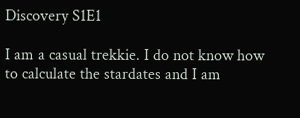Discovery S1E1

I am a casual trekkie. I do not know how to calculate the stardates and I am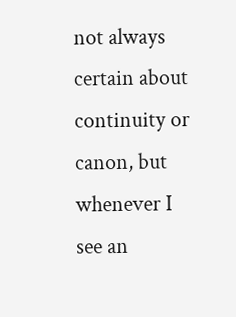not always certain about continuity or canon, but whenever I see an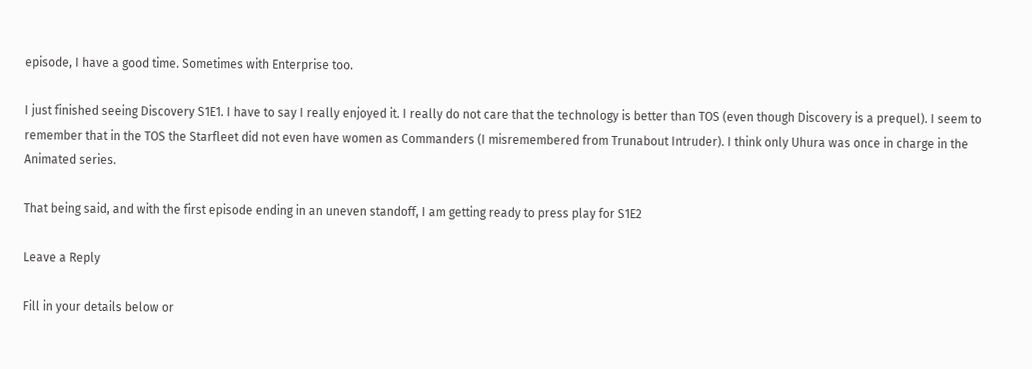episode, I have a good time. Sometimes with Enterprise too.

I just finished seeing Discovery S1E1. I have to say I really enjoyed it. I really do not care that the technology is better than TOS (even though Discovery is a prequel). I seem to remember that in the TOS the Starfleet did not even have women as Commanders (I misremembered from Trunabout Intruder). I think only Uhura was once in charge in the Animated series.

That being said, and with the first episode ending in an uneven standoff, I am getting ready to press play for S1E2

Leave a Reply

Fill in your details below or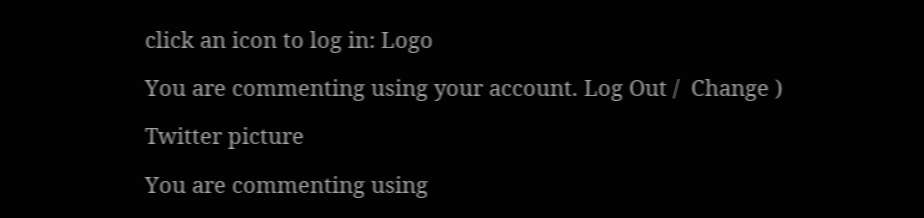click an icon to log in: Logo

You are commenting using your account. Log Out /  Change )

Twitter picture

You are commenting using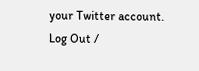your Twitter account. Log Out /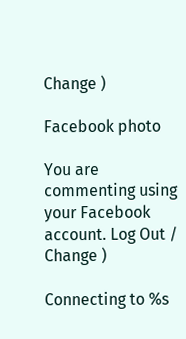Change )

Facebook photo

You are commenting using your Facebook account. Log Out /  Change )

Connecting to %s